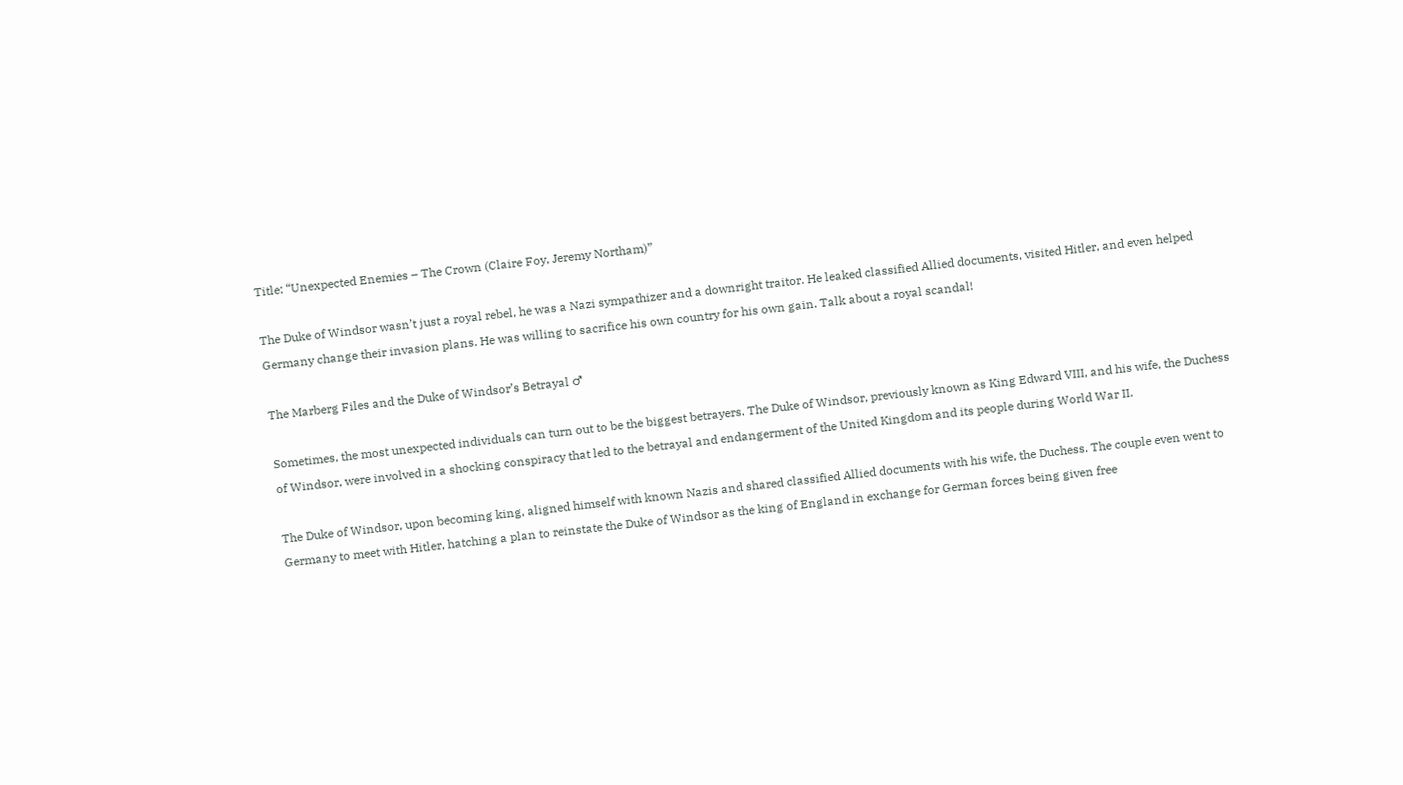Title: “Unexpected Enemies – The Crown (Claire Foy, Jeremy Northam)”

The Duke of Windsor wasn’t just a royal rebel, he was a Nazi sympathizer and a downright traitor. He leaked classified Allied documents, visited Hitler, and even helped Germany change their invasion plans. He was willing to sacrifice his own country for his own gain. Talk about a royal scandal!

The Marberg Files and the Duke of Windsor’s Betrayal ♂

Sometimes, the most unexpected individuals can turn out to be the biggest betrayers. The Duke of Windsor, previously known as King Edward VIII, and his wife, the Duchess of Windsor, were involved in a shocking conspiracy that led to the betrayal and endangerment of the United Kingdom and its people during World War II.

The Duke of Windsor, upon becoming king, aligned himself with known Nazis and shared classified Allied documents with his wife, the Duchess. The couple even went to Germany to meet with Hitler, hatching a plan to reinstate the Duke of Windsor as the king of England in exchange for German forces being given free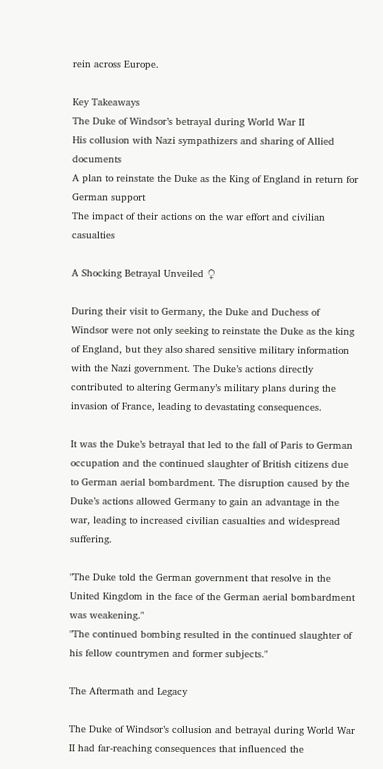rein across Europe.

Key Takeaways
The Duke of Windsor’s betrayal during World War II
His collusion with Nazi sympathizers and sharing of Allied documents
A plan to reinstate the Duke as the King of England in return for German support
The impact of their actions on the war effort and civilian casualties

A Shocking Betrayal Unveiled ♀

During their visit to Germany, the Duke and Duchess of Windsor were not only seeking to reinstate the Duke as the king of England, but they also shared sensitive military information with the Nazi government. The Duke’s actions directly contributed to altering Germany’s military plans during the invasion of France, leading to devastating consequences.

It was the Duke’s betrayal that led to the fall of Paris to German occupation and the continued slaughter of British citizens due to German aerial bombardment. The disruption caused by the Duke’s actions allowed Germany to gain an advantage in the war, leading to increased civilian casualties and widespread suffering.

"The Duke told the German government that resolve in the United Kingdom in the face of the German aerial bombardment was weakening."
"The continued bombing resulted in the continued slaughter of his fellow countrymen and former subjects."

The Aftermath and Legacy

The Duke of Windsor’s collusion and betrayal during World War II had far-reaching consequences that influenced the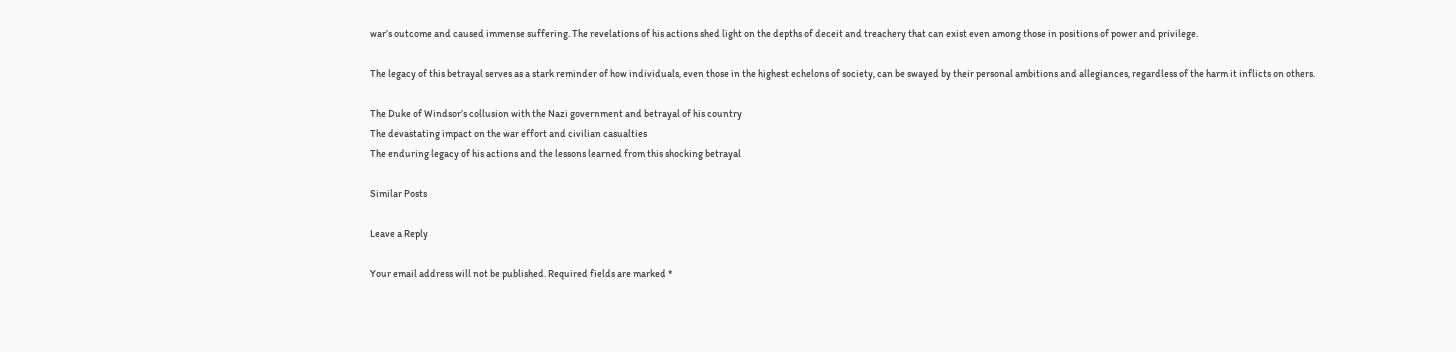war’s outcome and caused immense suffering. The revelations of his actions shed light on the depths of deceit and treachery that can exist even among those in positions of power and privilege.

The legacy of this betrayal serves as a stark reminder of how individuals, even those in the highest echelons of society, can be swayed by their personal ambitions and allegiances, regardless of the harm it inflicts on others.

The Duke of Windsor’s collusion with the Nazi government and betrayal of his country
The devastating impact on the war effort and civilian casualties
The enduring legacy of his actions and the lessons learned from this shocking betrayal

Similar Posts

Leave a Reply

Your email address will not be published. Required fields are marked *